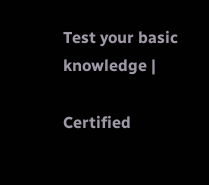Test your basic knowledge |

Certified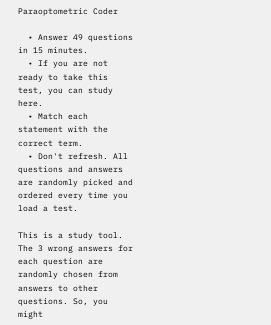Paraoptometric Coder

  • Answer 49 questions in 15 minutes.
  • If you are not ready to take this test, you can study here.
  • Match each statement with the correct term.
  • Don't refresh. All questions and answers are randomly picked and ordered every time you load a test.

This is a study tool. The 3 wrong answers for each question are randomly chosen from answers to other questions. So, you might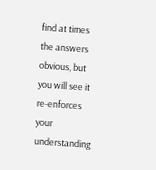find at times the answers obvious, but you will see it re-enforces your understanding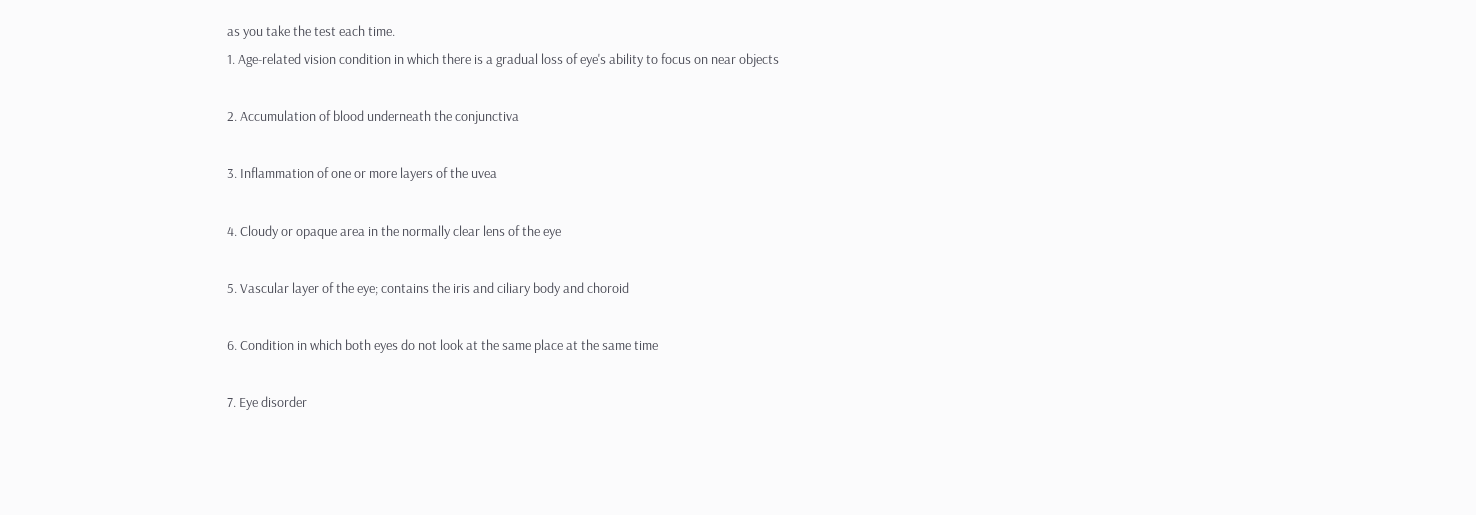as you take the test each time.
1. Age-related vision condition in which there is a gradual loss of eye's ability to focus on near objects

2. Accumulation of blood underneath the conjunctiva

3. Inflammation of one or more layers of the uvea

4. Cloudy or opaque area in the normally clear lens of the eye

5. Vascular layer of the eye; contains the iris and ciliary body and choroid

6. Condition in which both eyes do not look at the same place at the same time

7. Eye disorder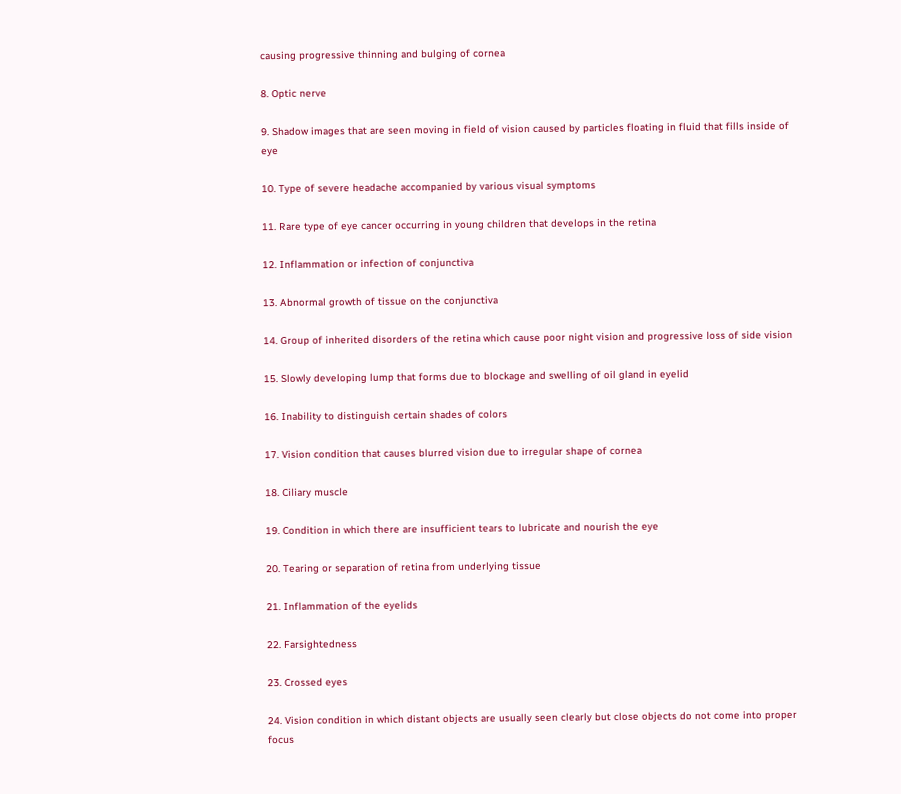causing progressive thinning and bulging of cornea

8. Optic nerve

9. Shadow images that are seen moving in field of vision caused by particles floating in fluid that fills inside of eye

10. Type of severe headache accompanied by various visual symptoms

11. Rare type of eye cancer occurring in young children that develops in the retina

12. Inflammation or infection of conjunctiva

13. Abnormal growth of tissue on the conjunctiva

14. Group of inherited disorders of the retina which cause poor night vision and progressive loss of side vision

15. Slowly developing lump that forms due to blockage and swelling of oil gland in eyelid

16. Inability to distinguish certain shades of colors

17. Vision condition that causes blurred vision due to irregular shape of cornea

18. Ciliary muscle

19. Condition in which there are insufficient tears to lubricate and nourish the eye

20. Tearing or separation of retina from underlying tissue

21. Inflammation of the eyelids

22. Farsightedness

23. Crossed eyes

24. Vision condition in which distant objects are usually seen clearly but close objects do not come into proper focus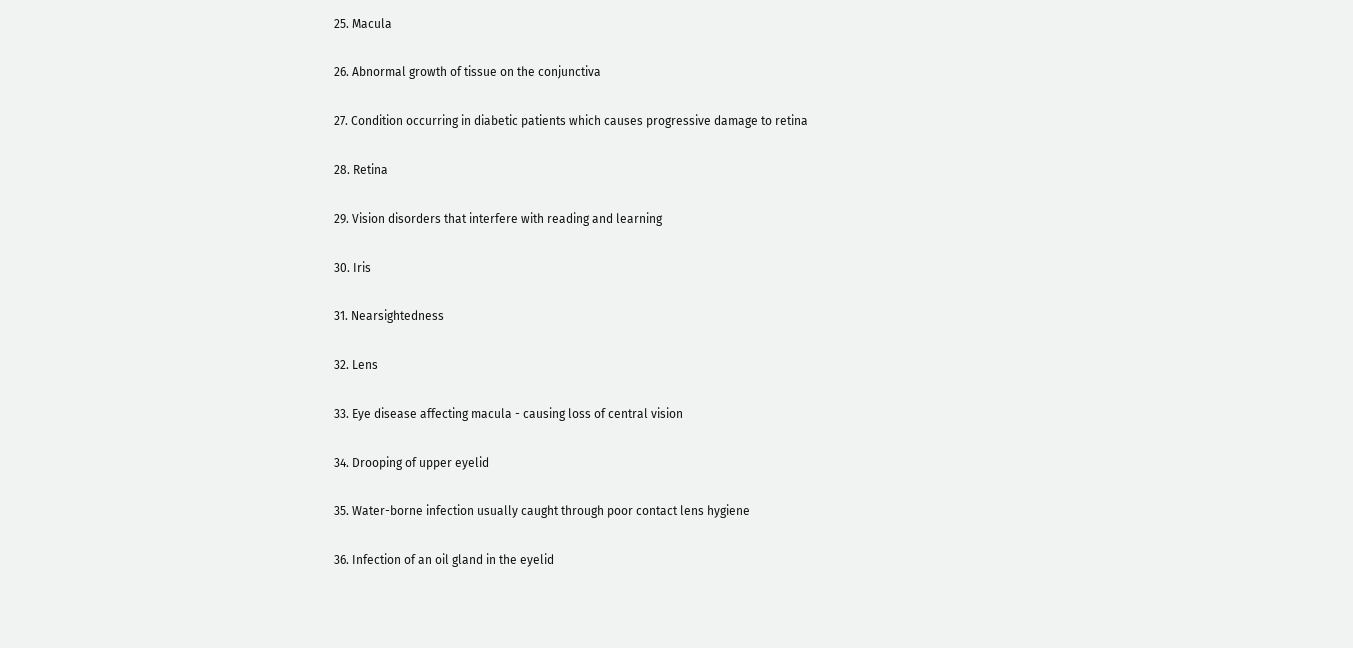25. Macula

26. Abnormal growth of tissue on the conjunctiva

27. Condition occurring in diabetic patients which causes progressive damage to retina

28. Retina

29. Vision disorders that interfere with reading and learning

30. Iris

31. Nearsightedness

32. Lens

33. Eye disease affecting macula - causing loss of central vision

34. Drooping of upper eyelid

35. Water-borne infection usually caught through poor contact lens hygiene

36. Infection of an oil gland in the eyelid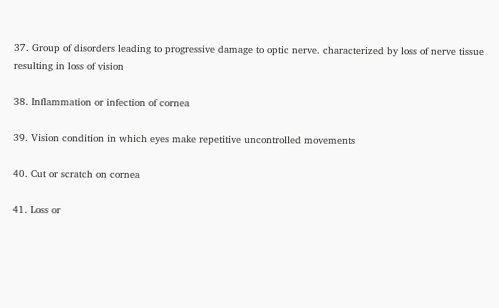37. Group of disorders leading to progressive damage to optic nerve. characterized by loss of nerve tissue resulting in loss of vision

38. Inflammation or infection of cornea

39. Vision condition in which eyes make repetitive uncontrolled movements

40. Cut or scratch on cornea

41. Loss or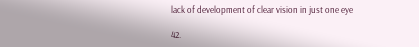lack of development of clear vision in just one eye

42.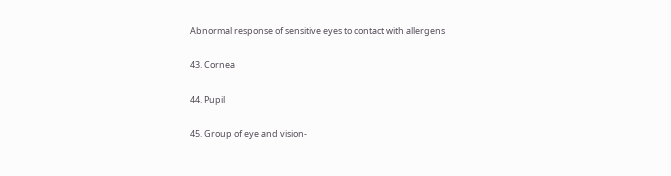Abnormal response of sensitive eyes to contact with allergens

43. Cornea

44. Pupil

45. Group of eye and vision-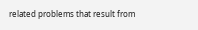related problems that result from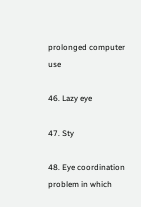prolonged computer use

46. Lazy eye

47. Sty

48. Eye coordination problem in which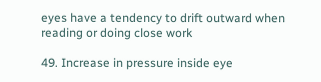eyes have a tendency to drift outward when reading or doing close work

49. Increase in pressure inside eye